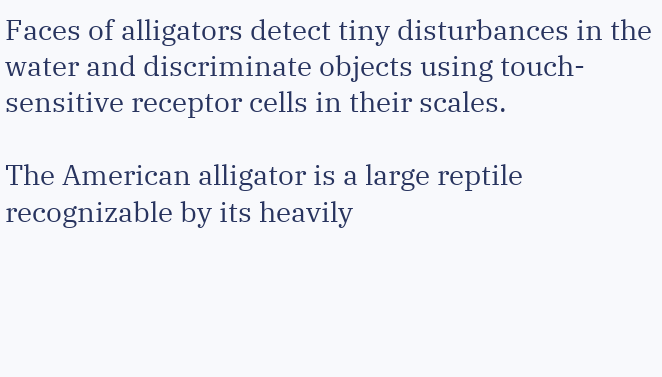Faces of alligators detect tiny disturbances in the water and discriminate objects using touch-sensitive receptor cells in their scales.

The American alligator is a large reptile recognizable by its heavily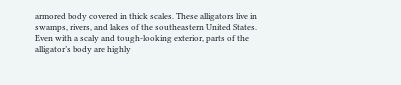armored body covered in thick scales. These alligators live in swamps, rivers, and lakes of the southeastern United States. Even with a scaly and tough-looking exterior, parts of the alligator’s body are highly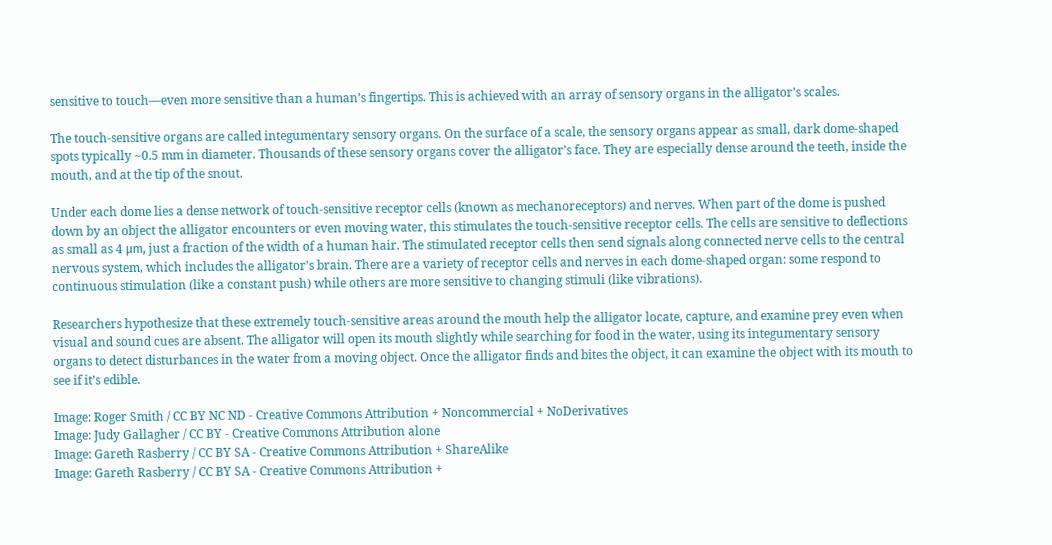sensitive to touch—even more sensitive than a human’s fingertips. This is achieved with an array of sensory organs in the alligator’s scales.

The touch-sensitive organs are called integumentary sensory organs. On the surface of a scale, the sensory organs appear as small, dark dome-shaped spots typically ~0.5 mm in diameter. Thousands of these sensory organs cover the alligator’s face. They are especially dense around the teeth, inside the mouth, and at the tip of the snout.

Under each dome lies a dense network of touch-sensitive receptor cells (known as mechanoreceptors) and nerves. When part of the dome is pushed down by an object the alligator encounters or even moving water, this stimulates the touch-sensitive receptor cells. The cells are sensitive to deflections as small as 4 μm, just a fraction of the width of a human hair. The stimulated receptor cells then send signals along connected nerve cells to the central nervous system, which includes the alligator’s brain. There are a variety of receptor cells and nerves in each dome-shaped organ: some respond to continuous stimulation (like a constant push) while others are more sensitive to changing stimuli (like vibrations).

Researchers hypothesize that these extremely touch-sensitive areas around the mouth help the alligator locate, capture, and examine prey even when visual and sound cues are absent. The alligator will open its mouth slightly while searching for food in the water, using its integumentary sensory organs to detect disturbances in the water from a moving object. Once the alligator finds and bites the object, it can examine the object with its mouth to see if it’s edible.

Image: Roger Smith / CC BY NC ND - Creative Commons Attribution + Noncommercial + NoDerivatives
Image: Judy Gallagher / CC BY - Creative Commons Attribution alone
Image: Gareth Rasberry / CC BY SA - Creative Commons Attribution + ShareAlike
Image: Gareth Rasberry / CC BY SA - Creative Commons Attribution +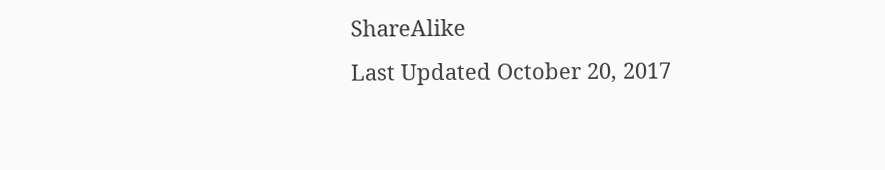ShareAlike
Last Updated October 20, 2017